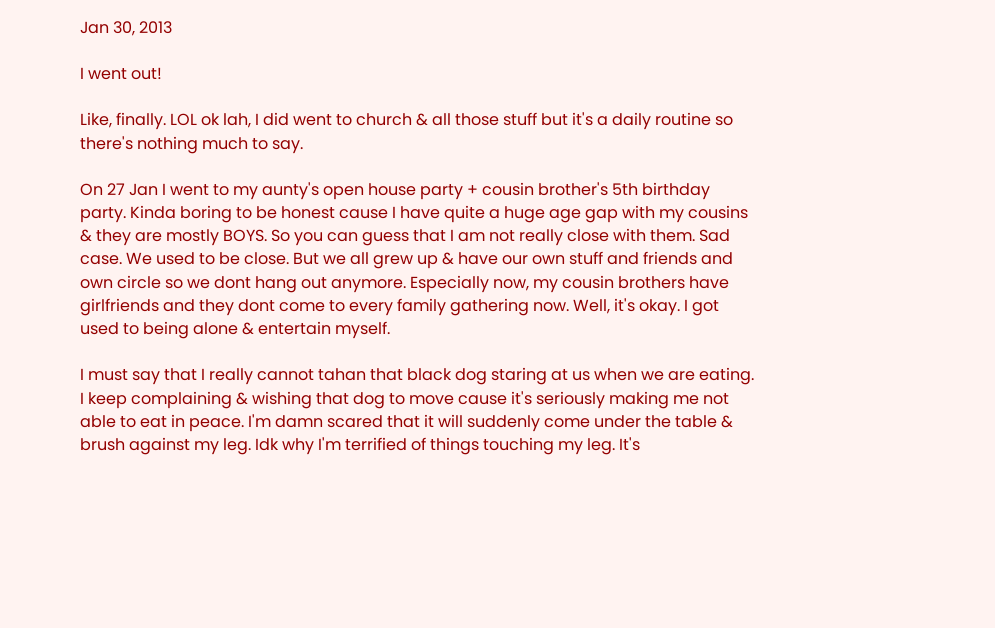Jan 30, 2013

I went out!

Like, finally. LOL ok lah, I did went to church & all those stuff but it's a daily routine so there's nothing much to say.

On 27 Jan I went to my aunty's open house party + cousin brother's 5th birthday party. Kinda boring to be honest cause I have quite a huge age gap with my cousins & they are mostly BOYS. So you can guess that I am not really close with them. Sad case. We used to be close. But we all grew up & have our own stuff and friends and own circle so we dont hang out anymore. Especially now, my cousin brothers have girlfriends and they dont come to every family gathering now. Well, it's okay. I got used to being alone & entertain myself.

I must say that I really cannot tahan that black dog staring at us when we are eating. I keep complaining & wishing that dog to move cause it's seriously making me not able to eat in peace. I'm damn scared that it will suddenly come under the table & brush against my leg. Idk why I'm terrified of things touching my leg. It's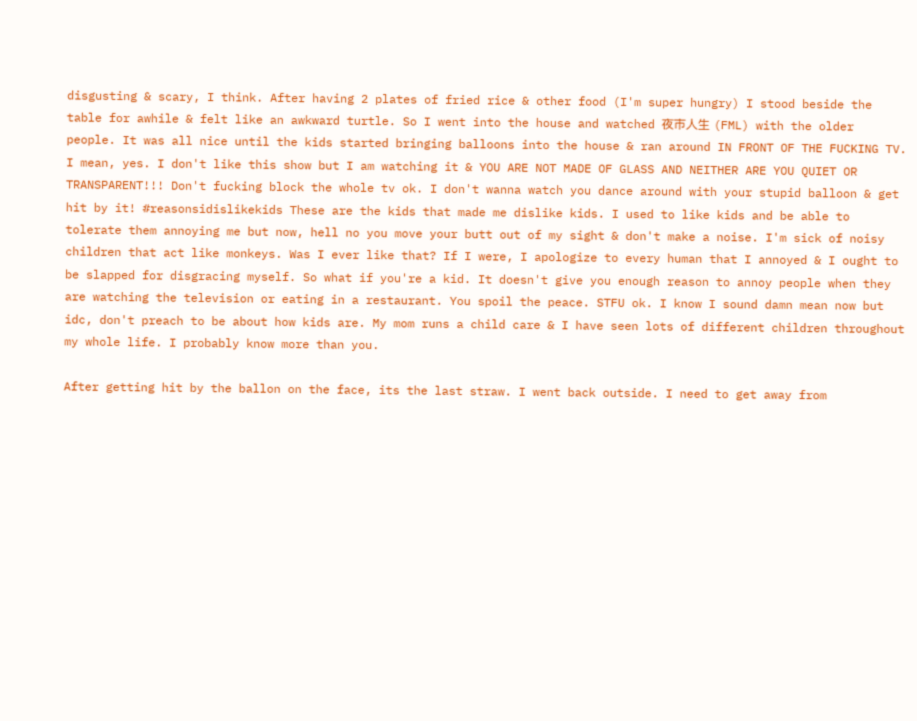disgusting & scary, I think. After having 2 plates of fried rice & other food (I'm super hungry) I stood beside the table for awhile & felt like an awkward turtle. So I went into the house and watched 夜市人生 (FML) with the older people. It was all nice until the kids started bringing balloons into the house & ran around IN FRONT OF THE FUCKING TV. I mean, yes. I don't like this show but I am watching it & YOU ARE NOT MADE OF GLASS AND NEITHER ARE YOU QUIET OR TRANSPARENT!!! Don't fucking block the whole tv ok. I don't wanna watch you dance around with your stupid balloon & get hit by it! #reasonsidislikekids These are the kids that made me dislike kids. I used to like kids and be able to tolerate them annoying me but now, hell no you move your butt out of my sight & don't make a noise. I'm sick of noisy children that act like monkeys. Was I ever like that? If I were, I apologize to every human that I annoyed & I ought to be slapped for disgracing myself. So what if you're a kid. It doesn't give you enough reason to annoy people when they are watching the television or eating in a restaurant. You spoil the peace. STFU ok. I know I sound damn mean now but idc, don't preach to be about how kids are. My mom runs a child care & I have seen lots of different children throughout my whole life. I probably know more than you.

After getting hit by the ballon on the face, its the last straw. I went back outside. I need to get away from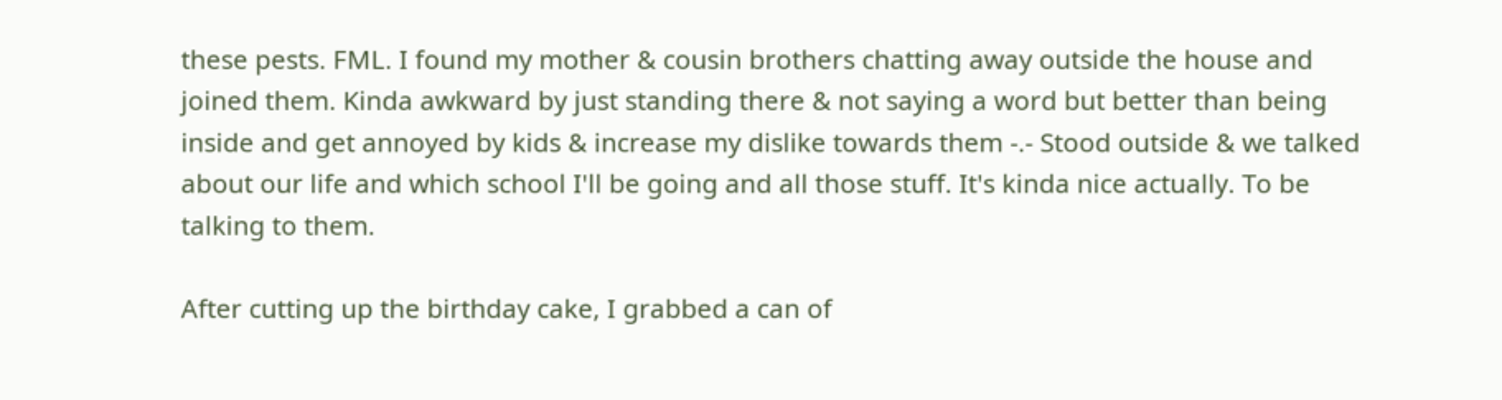these pests. FML. I found my mother & cousin brothers chatting away outside the house and joined them. Kinda awkward by just standing there & not saying a word but better than being inside and get annoyed by kids & increase my dislike towards them -.- Stood outside & we talked about our life and which school I'll be going and all those stuff. It's kinda nice actually. To be talking to them.

After cutting up the birthday cake, I grabbed a can of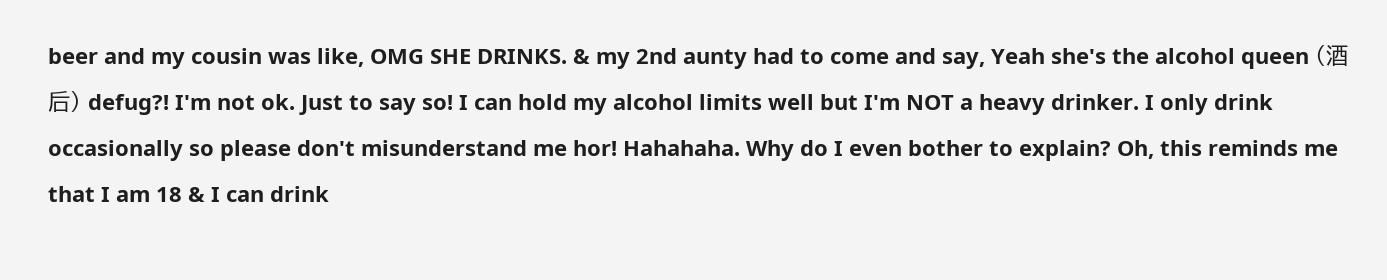beer and my cousin was like, OMG SHE DRINKS. & my 2nd aunty had to come and say, Yeah she's the alcohol queen (酒后) defug?! I'm not ok. Just to say so! I can hold my alcohol limits well but I'm NOT a heavy drinker. I only drink occasionally so please don't misunderstand me hor! Hahahaha. Why do I even bother to explain? Oh, this reminds me that I am 18 & I can drink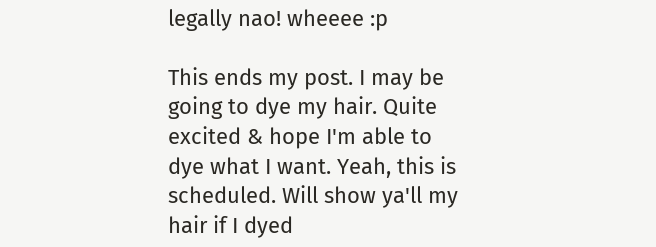legally nao! wheeee :p

This ends my post. I may be going to dye my hair. Quite excited & hope I'm able to dye what I want. Yeah, this is scheduled. Will show ya'll my hair if I dyed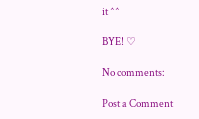it ^^

BYE! ♡

No comments:

Post a Comment